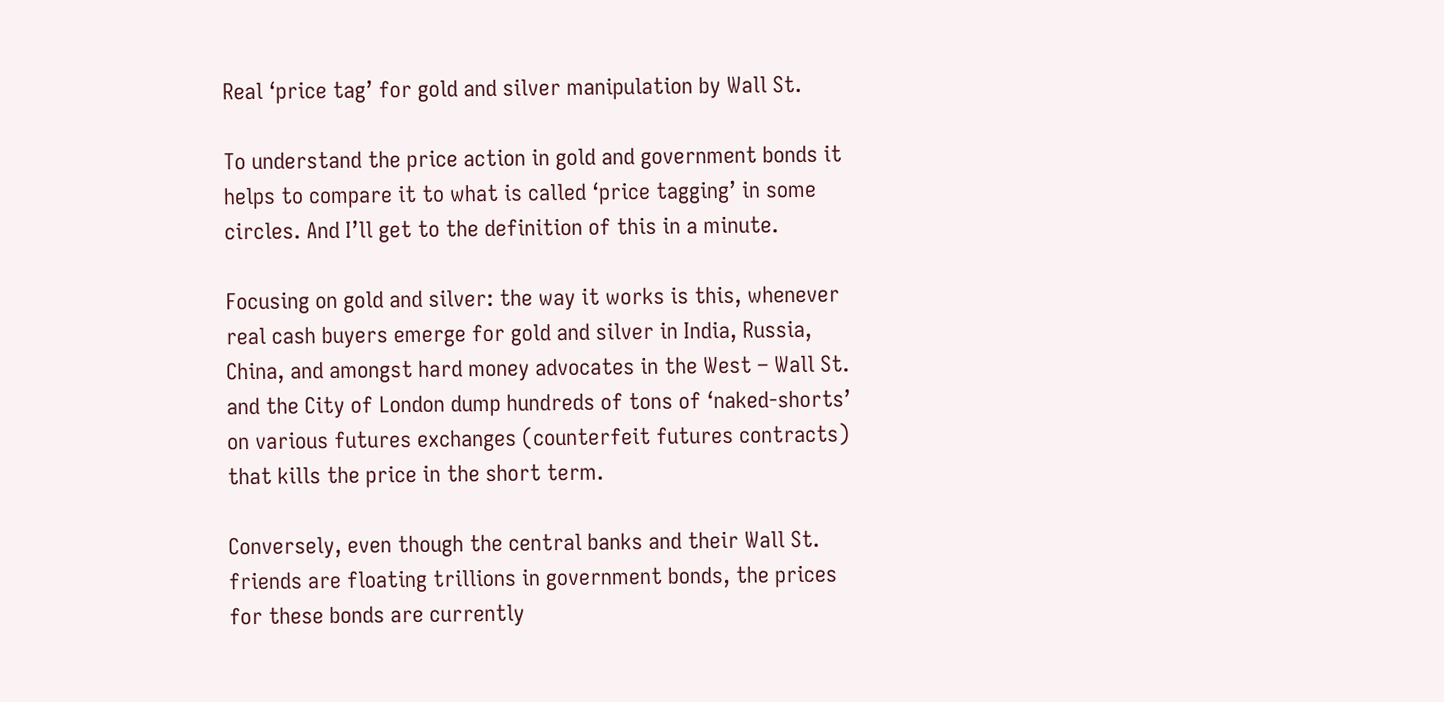Real ‘price tag’ for gold and silver manipulation by Wall St.

To understand the price action in gold and government bonds it helps to compare it to what is called ‘price tagging’ in some circles. And I’ll get to the definition of this in a minute.

Focusing on gold and silver: the way it works is this, whenever real cash buyers emerge for gold and silver in India, Russia, China, and amongst hard money advocates in the West – Wall St. and the City of London dump hundreds of tons of ‘naked-shorts’ on various futures exchanges (counterfeit futures contracts) that kills the price in the short term.

Conversely, even though the central banks and their Wall St. friends are floating trillions in government bonds, the prices for these bonds are currently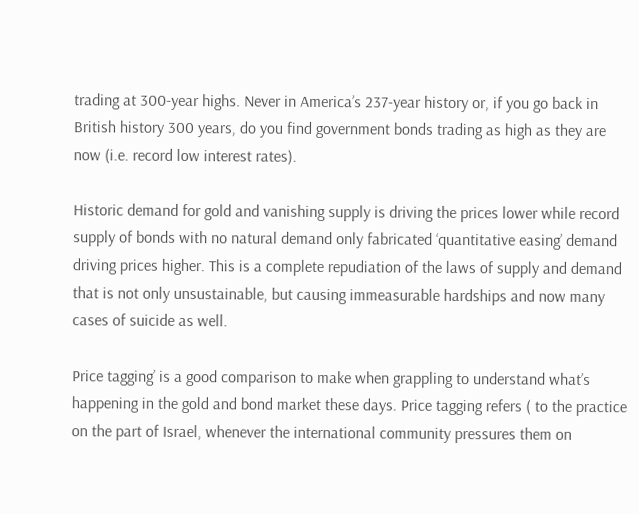trading at 300-year highs. Never in America’s 237-year history or, if you go back in British history 300 years, do you find government bonds trading as high as they are now (i.e. record low interest rates).

Historic demand for gold and vanishing supply is driving the prices lower while record supply of bonds with no natural demand only fabricated ‘quantitative easing’ demand driving prices higher. This is a complete repudiation of the laws of supply and demand that is not only unsustainable, but causing immeasurable hardships and now many cases of suicide as well.

Price tagging’ is a good comparison to make when grappling to understand what’s happening in the gold and bond market these days. Price tagging refers ( to the practice on the part of Israel, whenever the international community pressures them on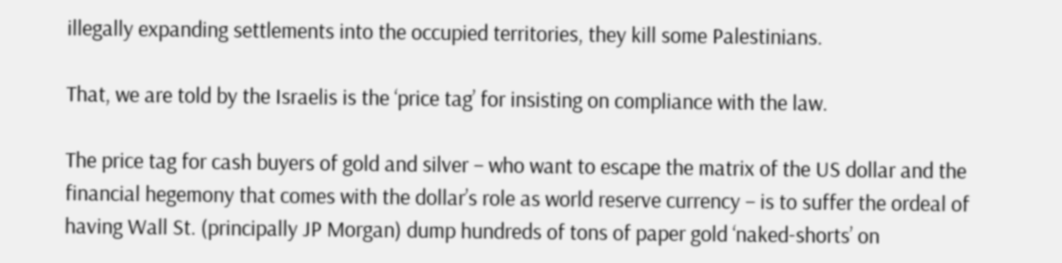illegally expanding settlements into the occupied territories, they kill some Palestinians.

That, we are told by the Israelis is the ‘price tag’ for insisting on compliance with the law.

The price tag for cash buyers of gold and silver – who want to escape the matrix of the US dollar and the financial hegemony that comes with the dollar’s role as world reserve currency – is to suffer the ordeal of having Wall St. (principally JP Morgan) dump hundreds of tons of paper gold ‘naked-shorts’ on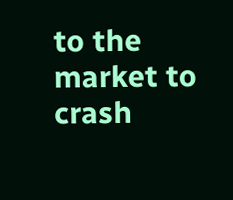to the market to crash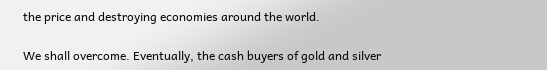the price and destroying economies around the world.

We shall overcome. Eventually, the cash buyers of gold and silver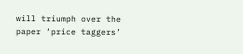will triumph over the paper ‘price taggers’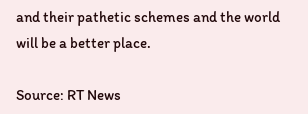and their pathetic schemes and the world will be a better place.

Source: RT News